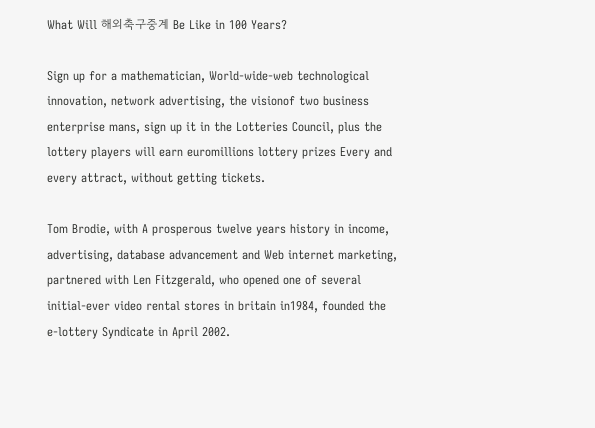What Will 해외축구중계 Be Like in 100 Years?

Sign up for a mathematician, World-wide-web technological innovation, network advertising, the visionof two business enterprise mans, sign up it in the Lotteries Council, plus the lottery players will earn euromillions lottery prizes Every and every attract, without getting tickets.

Tom Brodie, with A prosperous twelve years history in income, advertising, database advancement and Web internet marketing, partnered with Len Fitzgerald, who opened one of several initial-ever video rental stores in britain in1984, founded the e-lottery Syndicate in April 2002.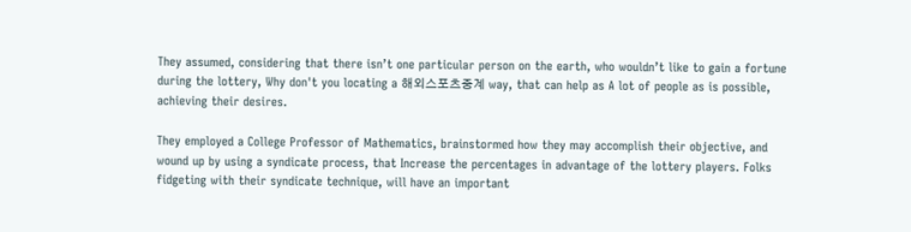They assumed, considering that there isn’t one particular person on the earth, who wouldn’t like to gain a fortune during the lottery, Why don't you locating a 해외스포츠중계 way, that can help as A lot of people as is possible, achieving their desires.

They employed a College Professor of Mathematics, brainstormed how they may accomplish their objective, and wound up by using a syndicate process, that Increase the percentages in advantage of the lottery players. Folks fidgeting with their syndicate technique, will have an important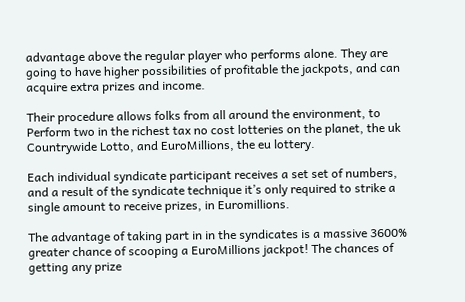advantage above the regular player who performs alone. They are going to have higher possibilities of profitable the jackpots, and can acquire extra prizes and income.

Their procedure allows folks from all around the environment, to Perform two in the richest tax no cost lotteries on the planet, the uk Countrywide Lotto, and EuroMillions, the eu lottery.

Each individual syndicate participant receives a set set of numbers, and a result of the syndicate technique it’s only required to strike a single amount to receive prizes, in Euromillions.

The advantage of taking part in in the syndicates is a massive 3600% greater chance of scooping a EuroMillions jackpot! The chances of getting any prize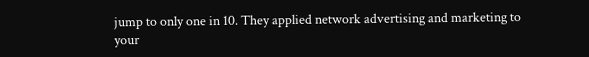jump to only one in 10. They applied network advertising and marketing to your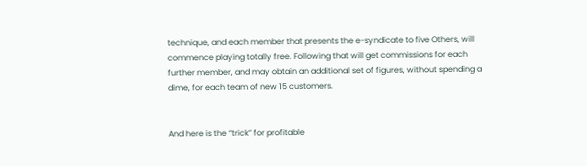technique, and each member that presents the e-syndicate to five Others, will commence playing totally free. Following that will get commissions for each further member, and may obtain an additional set of figures, without spending a dime, for each team of new 15 customers.


And here is the “trick” for profitable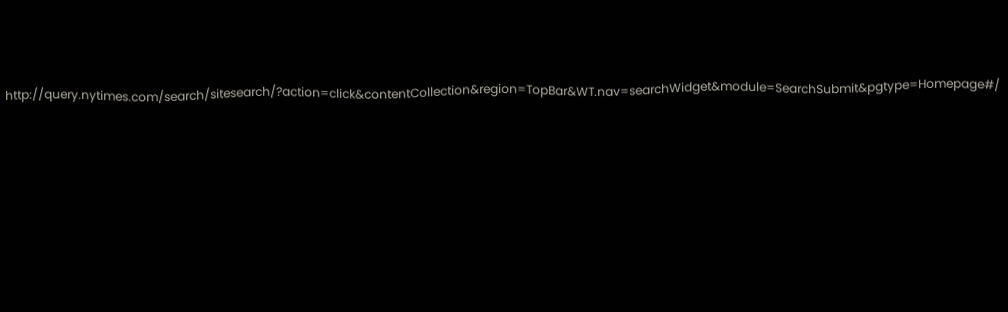http://query.nytimes.com/search/sitesearch/?action=click&contentCollection&region=TopBar&WT.nav=searchWidget&module=SearchSubmit&pgtype=Homepage#/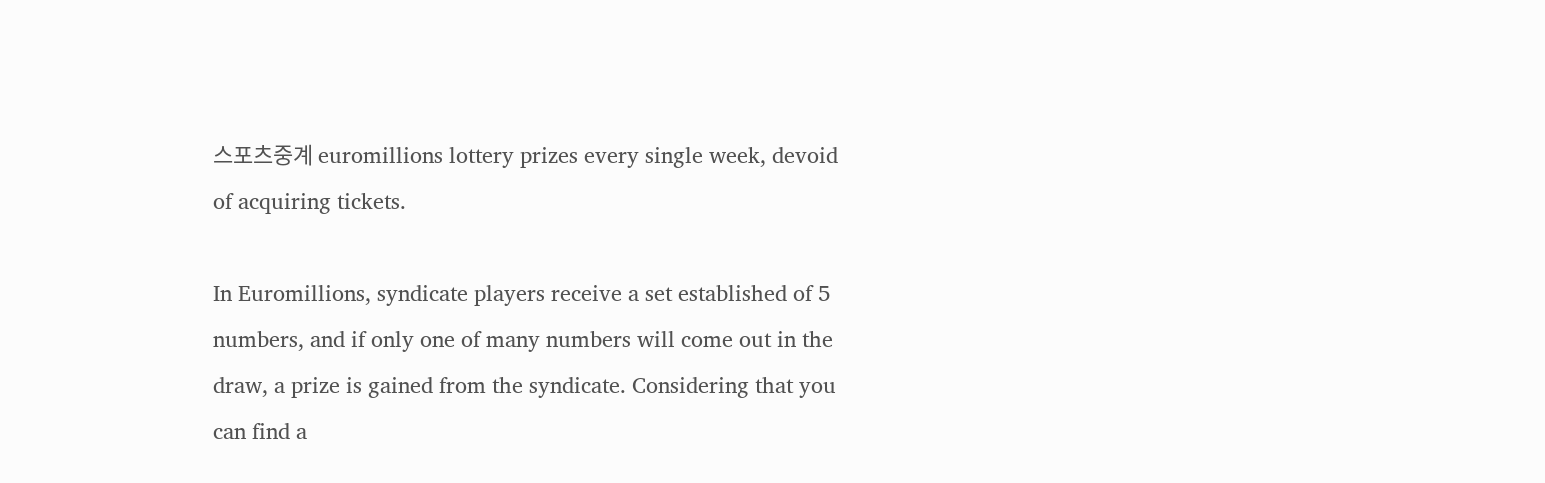스포츠중계 euromillions lottery prizes every single week, devoid of acquiring tickets.

In Euromillions, syndicate players receive a set established of 5 numbers, and if only one of many numbers will come out in the draw, a prize is gained from the syndicate. Considering that you can find a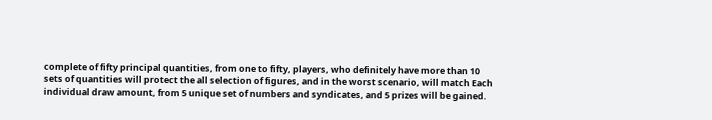complete of fifty principal quantities, from one to fifty, players, who definitely have more than 10 sets of quantities will protect the all selection of figures, and in the worst scenario, will match Each individual draw amount, from 5 unique set of numbers and syndicates, and 5 prizes will be gained.